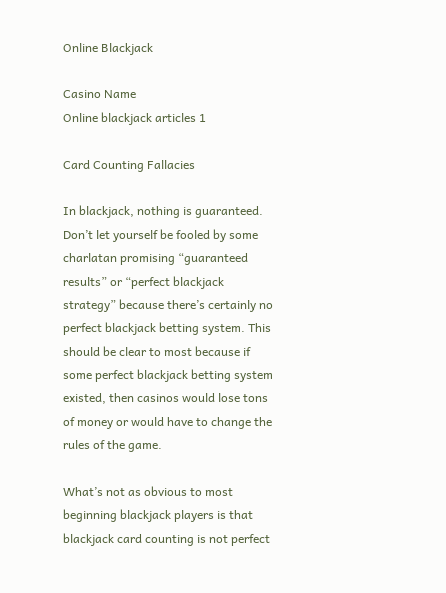Online Blackjack

Casino Name
Online blackjack articles 1

Card Counting Fallacies

In blackjack, nothing is guaranteed. Don’t let yourself be fooled by some charlatan promising “guaranteed results” or “perfect blackjack strategy” because there’s certainly no perfect blackjack betting system. This should be clear to most because if some perfect blackjack betting system existed, then casinos would lose tons of money or would have to change the rules of the game.

What’s not as obvious to most beginning blackjack players is that blackjack card counting is not perfect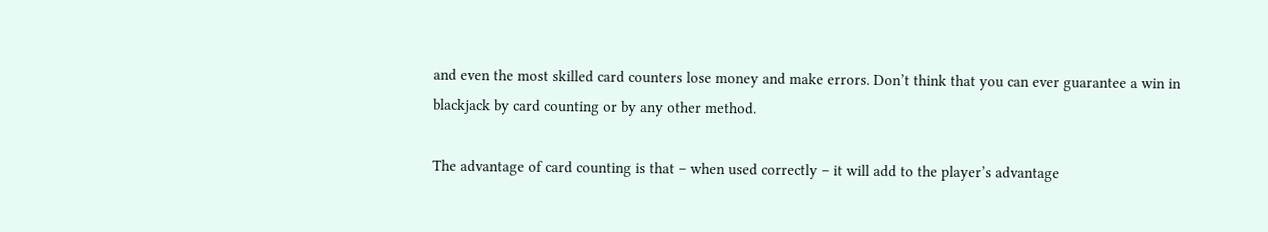and even the most skilled card counters lose money and make errors. Don’t think that you can ever guarantee a win in blackjack by card counting or by any other method.

The advantage of card counting is that – when used correctly – it will add to the player’s advantage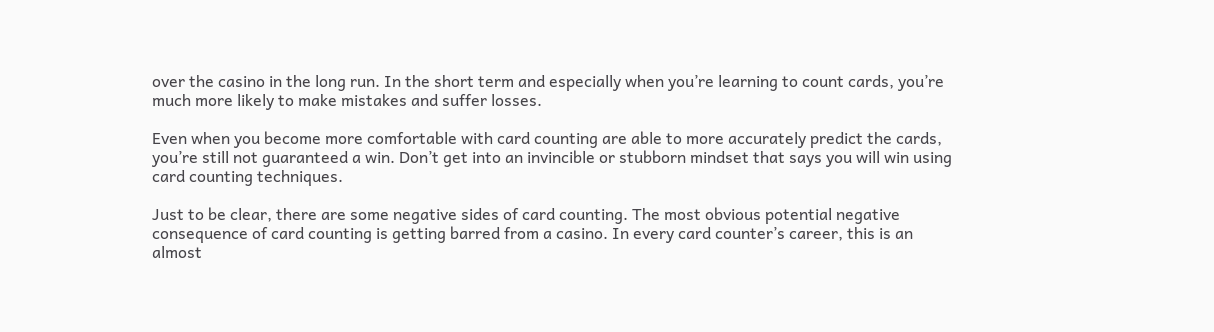over the casino in the long run. In the short term and especially when you’re learning to count cards, you’re much more likely to make mistakes and suffer losses.

Even when you become more comfortable with card counting are able to more accurately predict the cards, you’re still not guaranteed a win. Don’t get into an invincible or stubborn mindset that says you will win using card counting techniques.

Just to be clear, there are some negative sides of card counting. The most obvious potential negative consequence of card counting is getting barred from a casino. In every card counter’s career, this is an almost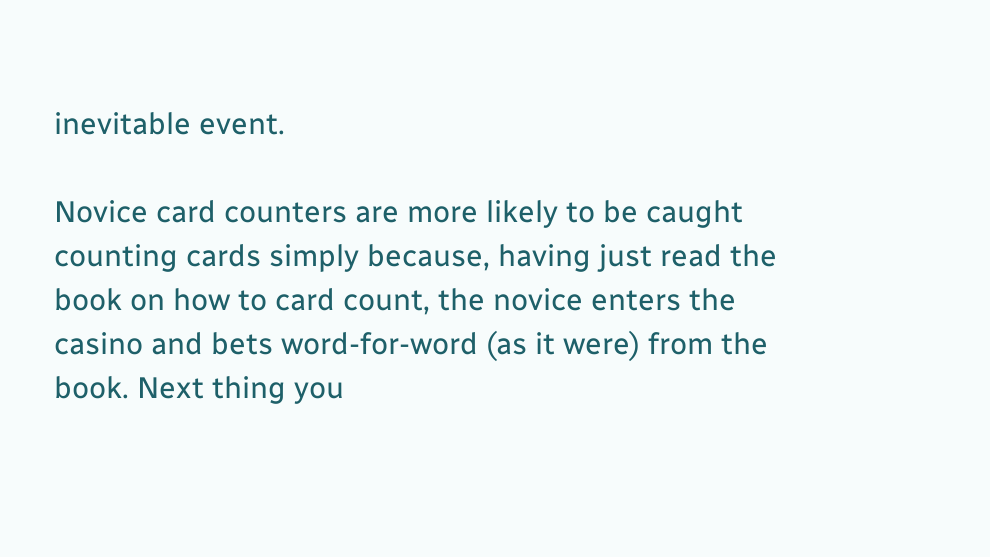inevitable event.

Novice card counters are more likely to be caught counting cards simply because, having just read the book on how to card count, the novice enters the casino and bets word-for-word (as it were) from the book. Next thing you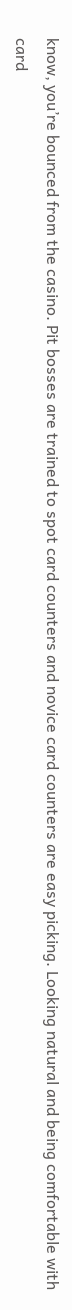know, you’re bounced from the casino. Pit bosses are trained to spot card counters and novice card counters are easy picking. Looking natural and being comfortable with card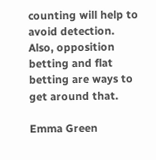counting will help to avoid detection. Also, opposition betting and flat betting are ways to get around that.

Emma Green